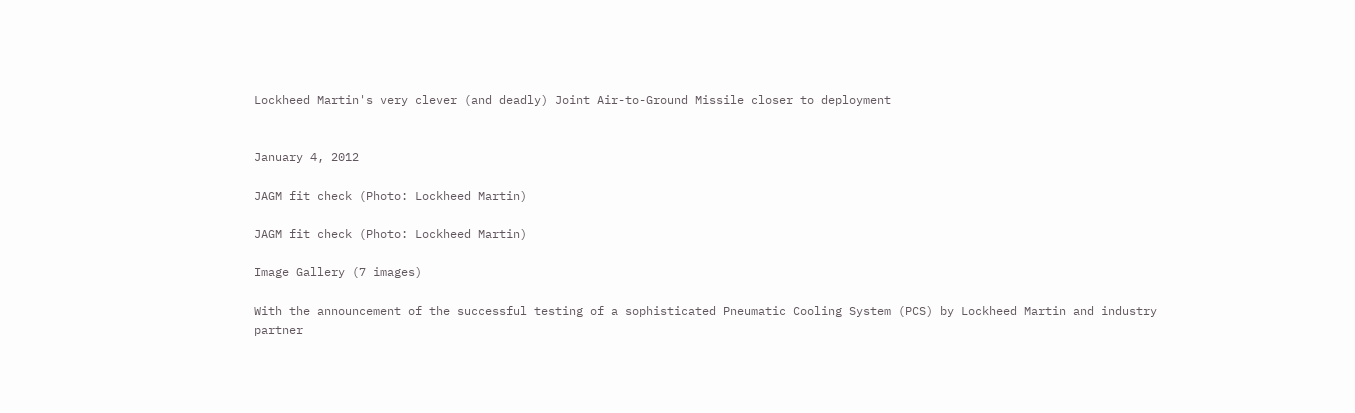Lockheed Martin's very clever (and deadly) Joint Air-to-Ground Missile closer to deployment


January 4, 2012

JAGM fit check (Photo: Lockheed Martin)

JAGM fit check (Photo: Lockheed Martin)

Image Gallery (7 images)

With the announcement of the successful testing of a sophisticated Pneumatic Cooling System (PCS) by Lockheed Martin and industry partner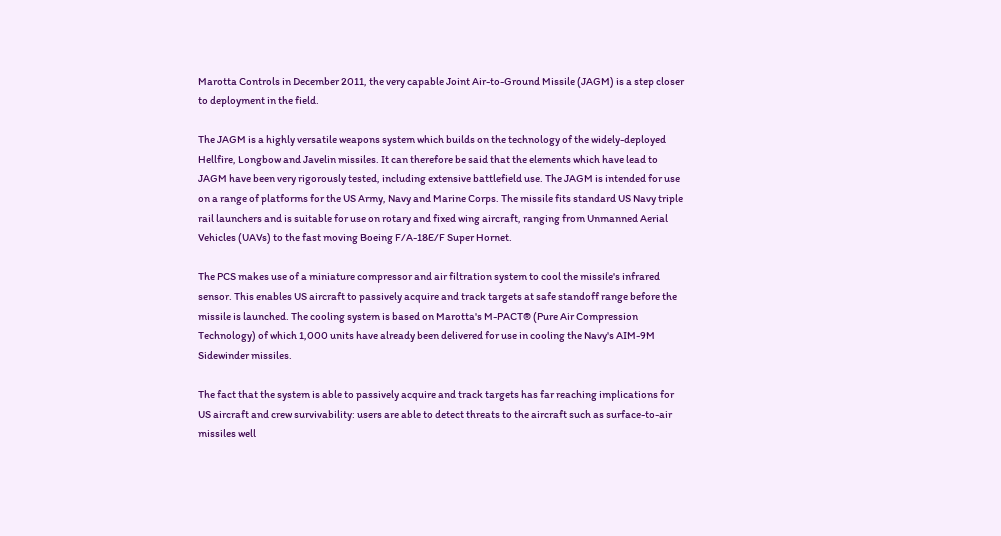Marotta Controls in December 2011, the very capable Joint Air-to-Ground Missile (JAGM) is a step closer to deployment in the field.

The JAGM is a highly versatile weapons system which builds on the technology of the widely-deployed Hellfire, Longbow and Javelin missiles. It can therefore be said that the elements which have lead to JAGM have been very rigorously tested, including extensive battlefield use. The JAGM is intended for use on a range of platforms for the US Army, Navy and Marine Corps. The missile fits standard US Navy triple rail launchers and is suitable for use on rotary and fixed wing aircraft, ranging from Unmanned Aerial Vehicles (UAVs) to the fast moving Boeing F/A-18E/F Super Hornet.

The PCS makes use of a miniature compressor and air filtration system to cool the missile's infrared sensor. This enables US aircraft to passively acquire and track targets at safe standoff range before the missile is launched. The cooling system is based on Marotta's M-PACT® (Pure Air Compression Technology) of which 1,000 units have already been delivered for use in cooling the Navy's AIM-9M Sidewinder missiles.

The fact that the system is able to passively acquire and track targets has far reaching implications for US aircraft and crew survivability: users are able to detect threats to the aircraft such as surface-to-air missiles well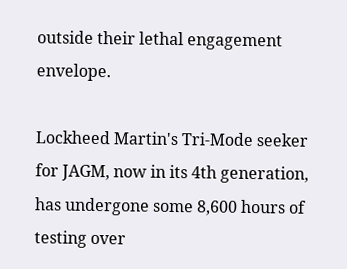outside their lethal engagement envelope.

Lockheed Martin's Tri-Mode seeker for JAGM, now in its 4th generation, has undergone some 8,600 hours of testing over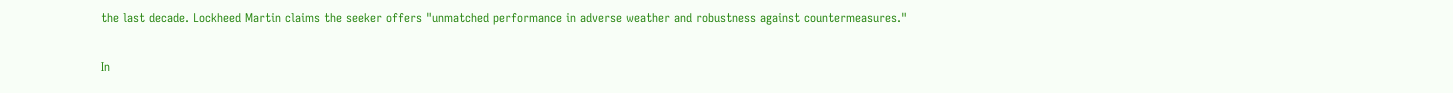the last decade. Lockheed Martin claims the seeker offers "unmatched performance in adverse weather and robustness against countermeasures."

In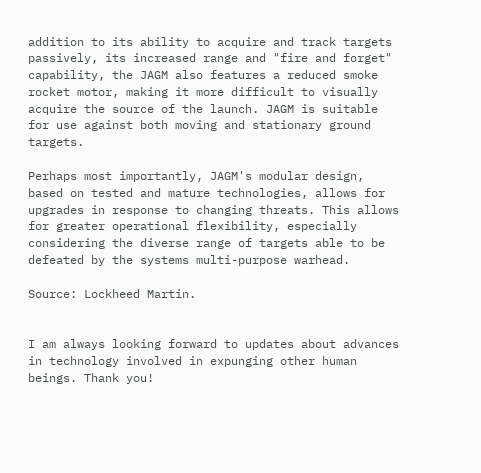addition to its ability to acquire and track targets passively, its increased range and "fire and forget" capability, the JAGM also features a reduced smoke rocket motor, making it more difficult to visually acquire the source of the launch. JAGM is suitable for use against both moving and stationary ground targets.

Perhaps most importantly, JAGM's modular design, based on tested and mature technologies, allows for upgrades in response to changing threats. This allows for greater operational flexibility, especially considering the diverse range of targets able to be defeated by the systems multi-purpose warhead.

Source: Lockheed Martin.


I am always looking forward to updates about advances in technology involved in expunging other human beings. Thank you!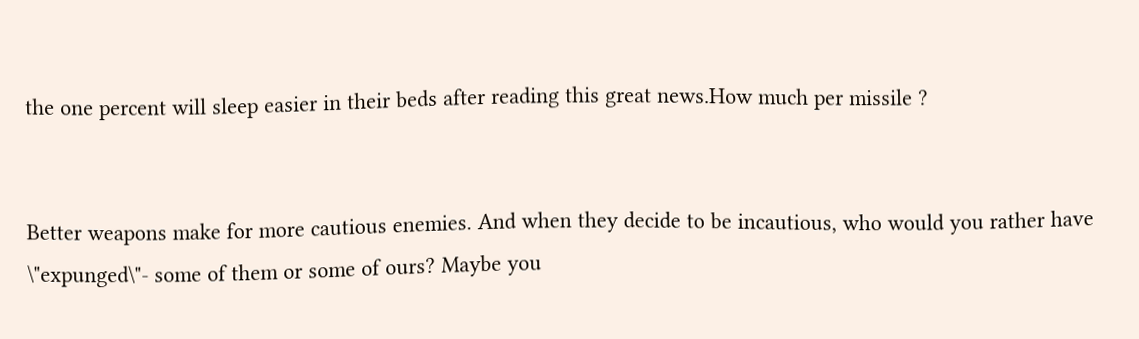the one percent will sleep easier in their beds after reading this great news.How much per missile ?


Better weapons make for more cautious enemies. And when they decide to be incautious, who would you rather have \"expunged\"- some of them or some of ours? Maybe you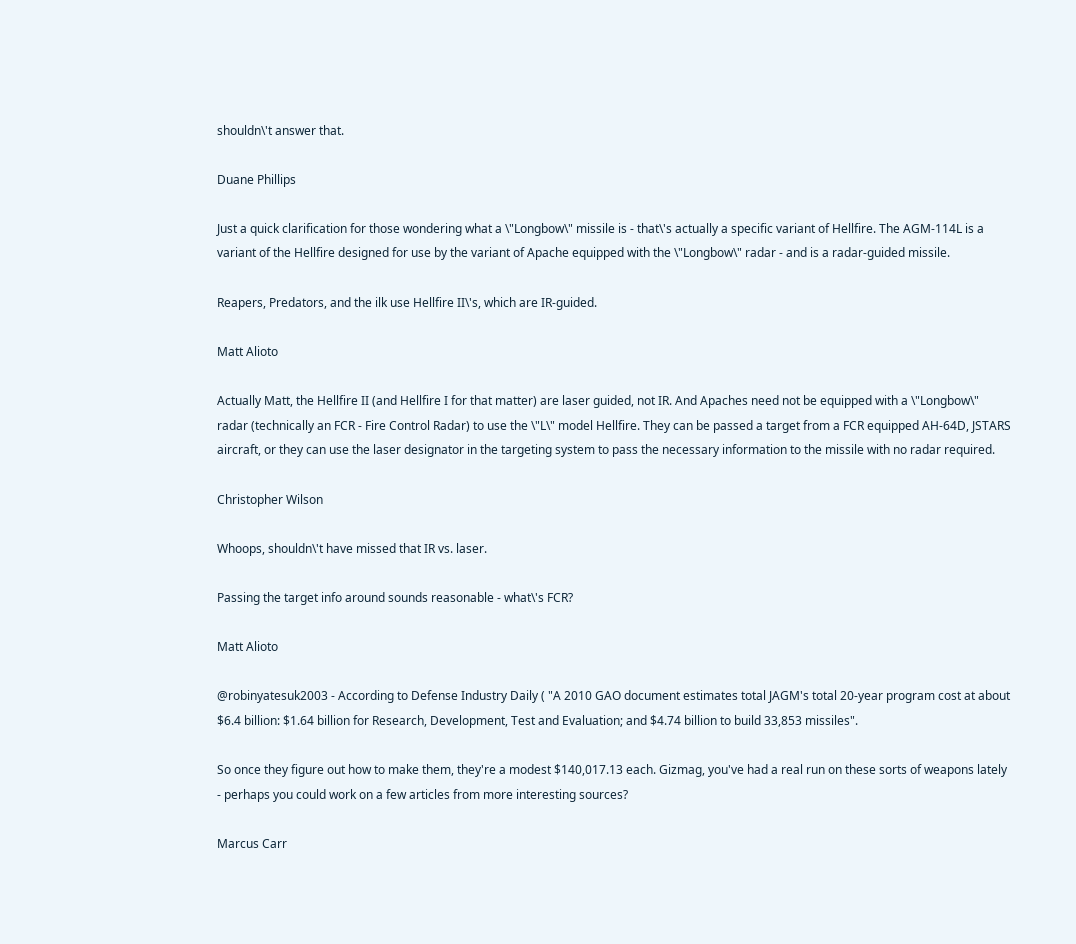shouldn\'t answer that.

Duane Phillips

Just a quick clarification for those wondering what a \"Longbow\" missile is - that\'s actually a specific variant of Hellfire. The AGM-114L is a variant of the Hellfire designed for use by the variant of Apache equipped with the \"Longbow\" radar - and is a radar-guided missile.

Reapers, Predators, and the ilk use Hellfire II\'s, which are IR-guided.

Matt Alioto

Actually Matt, the Hellfire II (and Hellfire I for that matter) are laser guided, not IR. And Apaches need not be equipped with a \"Longbow\" radar (technically an FCR - Fire Control Radar) to use the \"L\" model Hellfire. They can be passed a target from a FCR equipped AH-64D, JSTARS aircraft, or they can use the laser designator in the targeting system to pass the necessary information to the missile with no radar required.

Christopher Wilson

Whoops, shouldn\'t have missed that IR vs. laser.

Passing the target info around sounds reasonable - what\'s FCR?

Matt Alioto

@robinyatesuk2003 - According to Defense Industry Daily ( "A 2010 GAO document estimates total JAGM's total 20-year program cost at about $6.4 billion: $1.64 billion for Research, Development, Test and Evaluation; and $4.74 billion to build 33,853 missiles".

So once they figure out how to make them, they're a modest $140,017.13 each. Gizmag, you've had a real run on these sorts of weapons lately - perhaps you could work on a few articles from more interesting sources?

Marcus Carr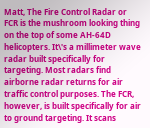Matt, The Fire Control Radar or FCR is the mushroom looking thing on the top of some AH-64D helicopters. It\'s a millimeter wave radar built specifically for targeting. Most radars find airborne radar returns for air traffic control purposes. The FCR, however, is built specifically for air to ground targeting. It scans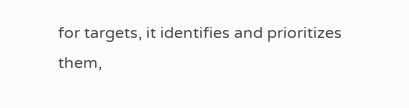for targets, it identifies and prioritizes them,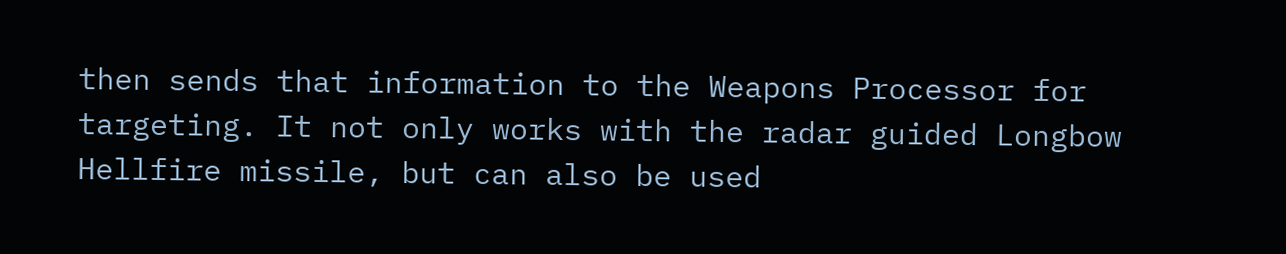then sends that information to the Weapons Processor for targeting. It not only works with the radar guided Longbow Hellfire missile, but can also be used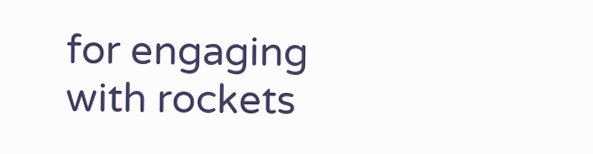for engaging with rockets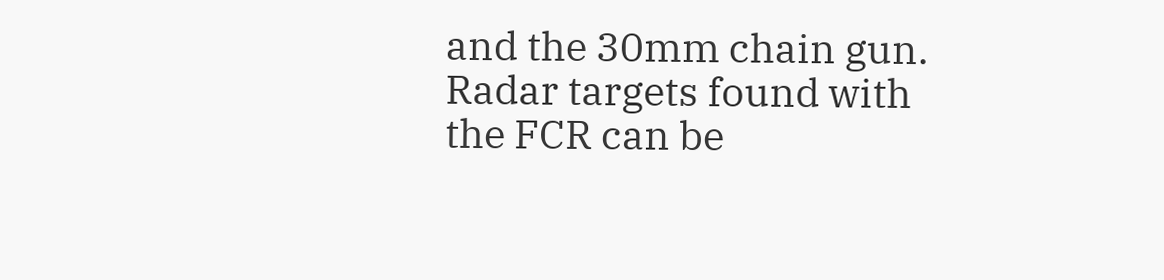and the 30mm chain gun. Radar targets found with the FCR can be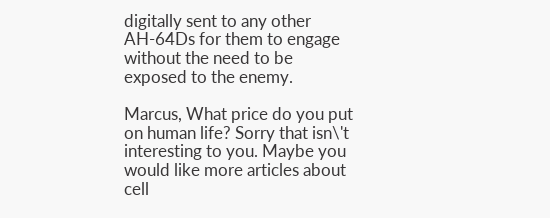digitally sent to any other AH-64Ds for them to engage without the need to be exposed to the enemy.

Marcus, What price do you put on human life? Sorry that isn\'t interesting to you. Maybe you would like more articles about cell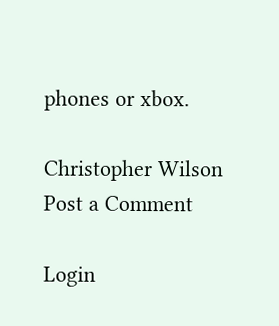phones or xbox.

Christopher Wilson
Post a Comment

Login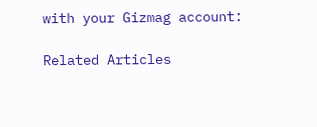with your Gizmag account:

Related Articles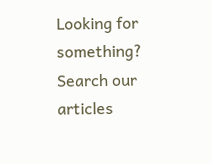Looking for something? Search our articles